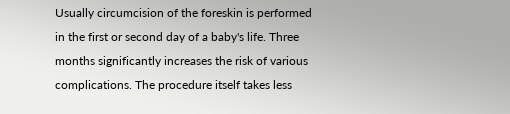Usually circumcision of the foreskin is performed in the first or second day of a baby's life. Three months significantly increases the risk of various complications. The procedure itself takes less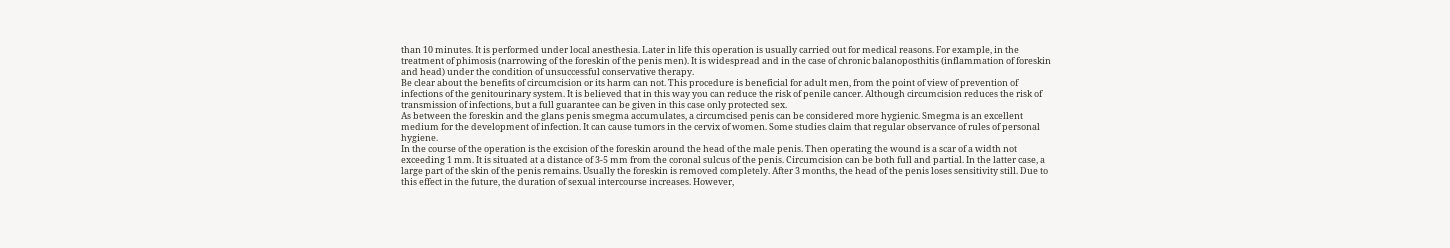than 10 minutes. It is performed under local anesthesia. Later in life this operation is usually carried out for medical reasons. For example, in the treatment of phimosis (narrowing of the foreskin of the penis men). It is widespread and in the case of chronic balanoposthitis (inflammation of foreskin and head) under the condition of unsuccessful conservative therapy.
Be clear about the benefits of circumcision or its harm can not. This procedure is beneficial for adult men, from the point of view of prevention of infections of the genitourinary system. It is believed that in this way you can reduce the risk of penile cancer. Although circumcision reduces the risk of transmission of infections, but a full guarantee can be given in this case only protected sex.
As between the foreskin and the glans penis smegma accumulates, a circumcised penis can be considered more hygienic. Smegma is an excellent medium for the development of infection. It can cause tumors in the cervix of women. Some studies claim that regular observance of rules of personal hygiene.
In the course of the operation is the excision of the foreskin around the head of the male penis. Then operating the wound is a scar of a width not exceeding 1 mm. It is situated at a distance of 3-5 mm from the coronal sulcus of the penis. Circumcision can be both full and partial. In the latter case, a large part of the skin of the penis remains. Usually the foreskin is removed completely. After 3 months, the head of the penis loses sensitivity still. Due to this effect in the future, the duration of sexual intercourse increases. However,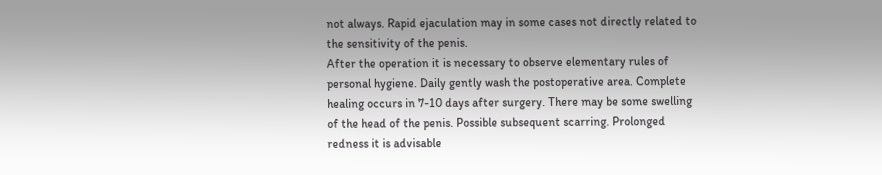not always. Rapid ejaculation may in some cases not directly related to the sensitivity of the penis.
After the operation it is necessary to observe elementary rules of personal hygiene. Daily gently wash the postoperative area. Complete healing occurs in 7-10 days after surgery. There may be some swelling of the head of the penis. Possible subsequent scarring. Prolonged redness it is advisable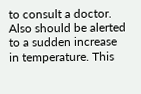to consult a doctor. Also should be alerted to a sudden increase in temperature. This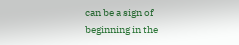can be a sign of beginning in the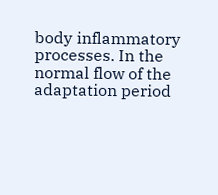body inflammatory processes. In the normal flow of the adaptation period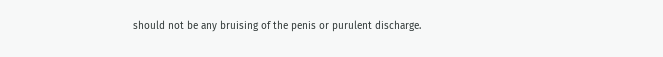should not be any bruising of the penis or purulent discharge.